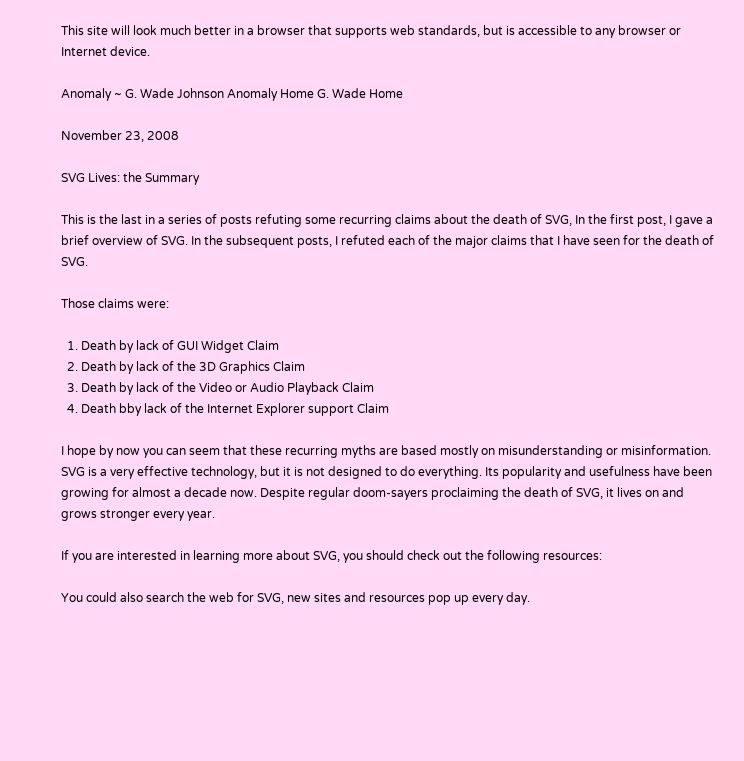This site will look much better in a browser that supports web standards, but is accessible to any browser or Internet device.

Anomaly ~ G. Wade Johnson Anomaly Home G. Wade Home

November 23, 2008

SVG Lives: the Summary

This is the last in a series of posts refuting some recurring claims about the death of SVG, In the first post, I gave a brief overview of SVG. In the subsequent posts, I refuted each of the major claims that I have seen for the death of SVG.

Those claims were:

  1. Death by lack of GUI Widget Claim
  2. Death by lack of the 3D Graphics Claim
  3. Death by lack of the Video or Audio Playback Claim
  4. Death bby lack of the Internet Explorer support Claim

I hope by now you can seem that these recurring myths are based mostly on misunderstanding or misinformation. SVG is a very effective technology, but it is not designed to do everything. Its popularity and usefulness have been growing for almost a decade now. Despite regular doom-sayers proclaiming the death of SVG, it lives on and grows stronger every year.

If you are interested in learning more about SVG, you should check out the following resources:

You could also search the web for SVG, new sites and resources pop up every day.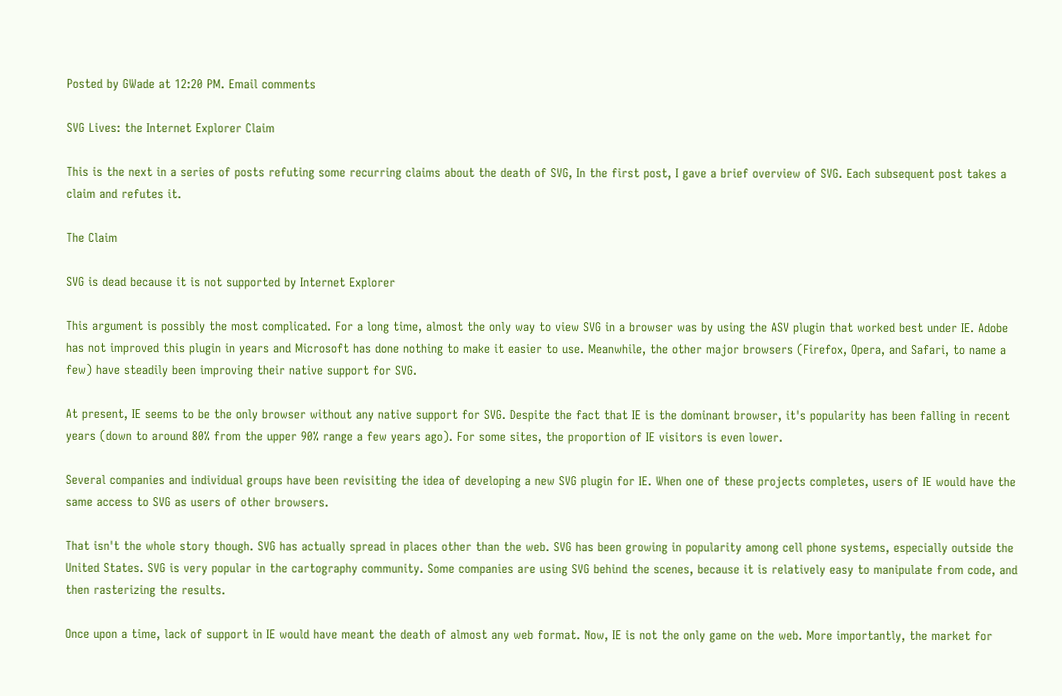Posted by GWade at 12:20 PM. Email comments

SVG Lives: the Internet Explorer Claim

This is the next in a series of posts refuting some recurring claims about the death of SVG, In the first post, I gave a brief overview of SVG. Each subsequent post takes a claim and refutes it.

The Claim

SVG is dead because it is not supported by Internet Explorer

This argument is possibly the most complicated. For a long time, almost the only way to view SVG in a browser was by using the ASV plugin that worked best under IE. Adobe has not improved this plugin in years and Microsoft has done nothing to make it easier to use. Meanwhile, the other major browsers (Firefox, Opera, and Safari, to name a few) have steadily been improving their native support for SVG.

At present, IE seems to be the only browser without any native support for SVG. Despite the fact that IE is the dominant browser, it's popularity has been falling in recent years (down to around 80% from the upper 90% range a few years ago). For some sites, the proportion of IE visitors is even lower.

Several companies and individual groups have been revisiting the idea of developing a new SVG plugin for IE. When one of these projects completes, users of IE would have the same access to SVG as users of other browsers.

That isn't the whole story though. SVG has actually spread in places other than the web. SVG has been growing in popularity among cell phone systems, especially outside the United States. SVG is very popular in the cartography community. Some companies are using SVG behind the scenes, because it is relatively easy to manipulate from code, and then rasterizing the results.

Once upon a time, lack of support in IE would have meant the death of almost any web format. Now, IE is not the only game on the web. More importantly, the market for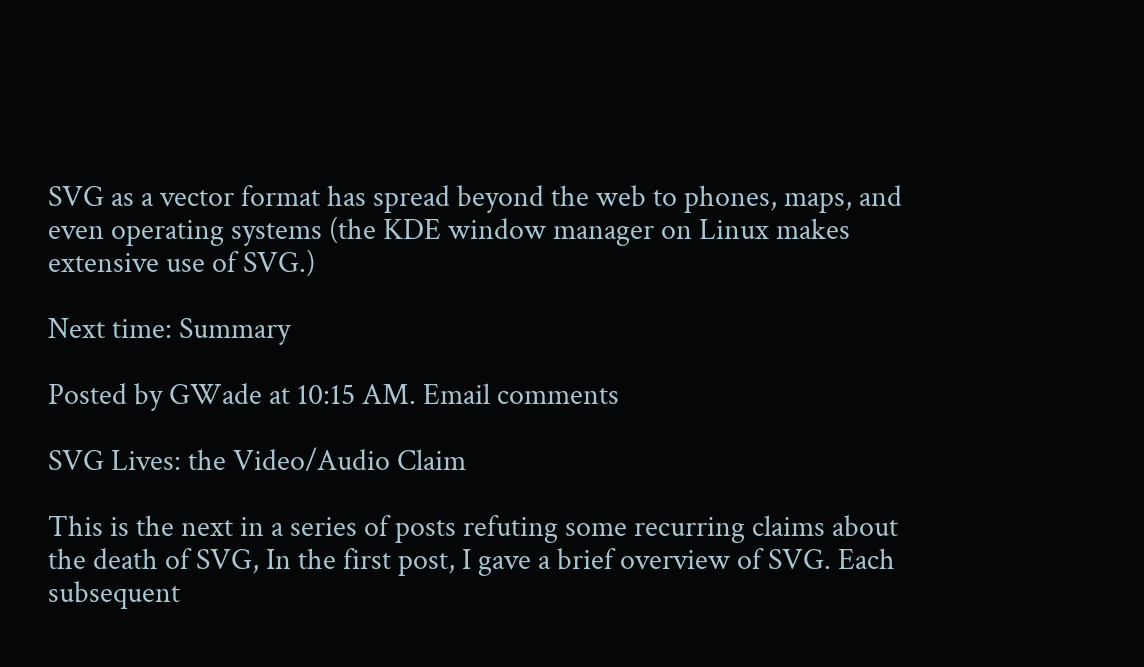SVG as a vector format has spread beyond the web to phones, maps, and even operating systems (the KDE window manager on Linux makes extensive use of SVG.)

Next time: Summary

Posted by GWade at 10:15 AM. Email comments

SVG Lives: the Video/Audio Claim

This is the next in a series of posts refuting some recurring claims about the death of SVG, In the first post, I gave a brief overview of SVG. Each subsequent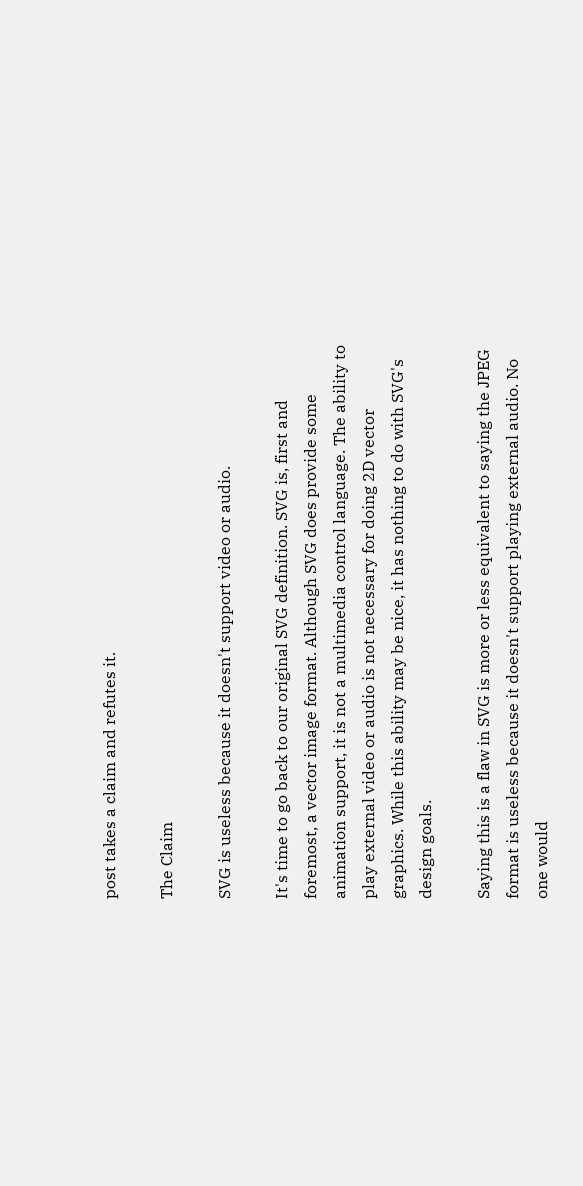post takes a claim and refutes it.

The Claim

SVG is useless because it doesn't support video or audio.

It's time to go back to our original SVG definition. SVG is, first and foremost, a vector image format. Although SVG does provide some animation support, it is not a multimedia control language. The ability to play external video or audio is not necessary for doing 2D vector graphics. While this ability may be nice, it has nothing to do with SVG's design goals.

Saying this is a flaw in SVG is more or less equivalent to saying the JPEG format is useless because it doesn't support playing external audio. No one would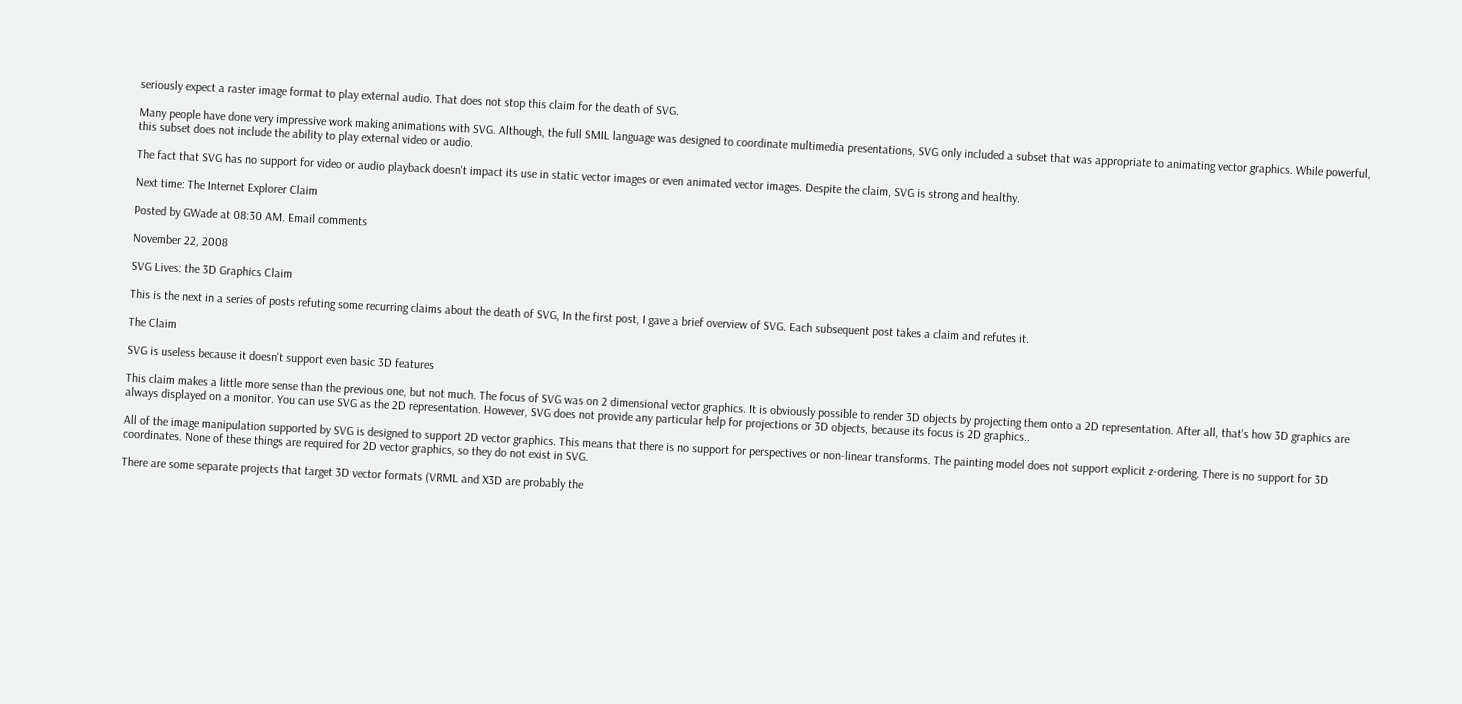seriously expect a raster image format to play external audio. That does not stop this claim for the death of SVG.

Many people have done very impressive work making animations with SVG. Although, the full SMIL language was designed to coordinate multimedia presentations, SVG only included a subset that was appropriate to animating vector graphics. While powerful, this subset does not include the ability to play external video or audio.

The fact that SVG has no support for video or audio playback doesn't impact its use in static vector images or even animated vector images. Despite the claim, SVG is strong and healthy.

Next time: The Internet Explorer Claim

Posted by GWade at 08:30 AM. Email comments

November 22, 2008

SVG Lives: the 3D Graphics Claim

This is the next in a series of posts refuting some recurring claims about the death of SVG, In the first post, I gave a brief overview of SVG. Each subsequent post takes a claim and refutes it.

The Claim

SVG is useless because it doesn't support even basic 3D features

This claim makes a little more sense than the previous one, but not much. The focus of SVG was on 2 dimensional vector graphics. It is obviously possible to render 3D objects by projecting them onto a 2D representation. After all, that's how 3D graphics are always displayed on a monitor. You can use SVG as the 2D representation. However, SVG does not provide any particular help for projections or 3D objects, because its focus is 2D graphics..

All of the image manipulation supported by SVG is designed to support 2D vector graphics. This means that there is no support for perspectives or non-linear transforms. The painting model does not support explicit z-ordering. There is no support for 3D coordinates. None of these things are required for 2D vector graphics, so they do not exist in SVG.

There are some separate projects that target 3D vector formats (VRML and X3D are probably the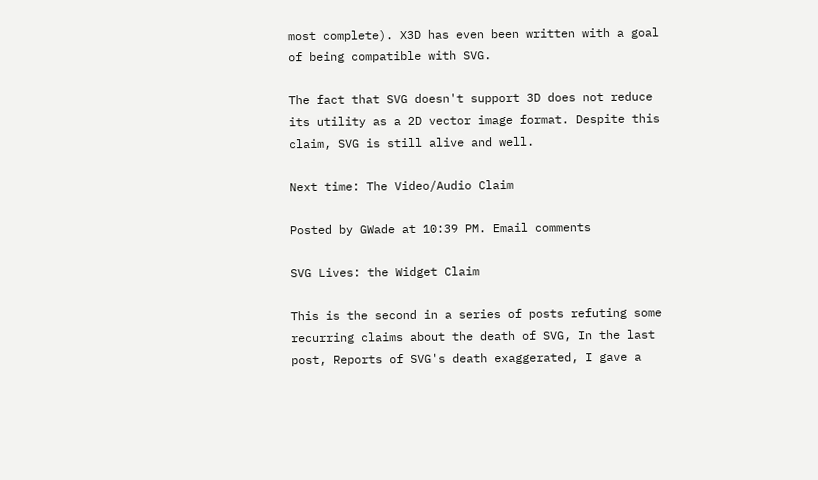most complete). X3D has even been written with a goal of being compatible with SVG.

The fact that SVG doesn't support 3D does not reduce its utility as a 2D vector image format. Despite this claim, SVG is still alive and well.

Next time: The Video/Audio Claim

Posted by GWade at 10:39 PM. Email comments

SVG Lives: the Widget Claim

This is the second in a series of posts refuting some recurring claims about the death of SVG, In the last post, Reports of SVG's death exaggerated, I gave a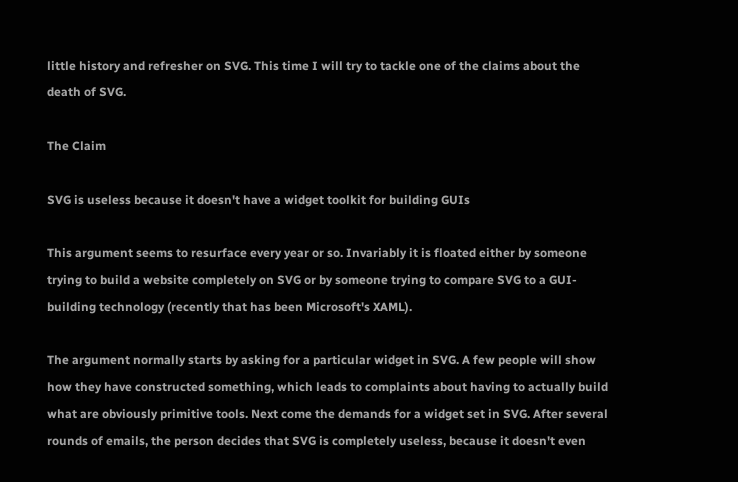little history and refresher on SVG. This time I will try to tackle one of the claims about the death of SVG.

The Claim

SVG is useless because it doesn't have a widget toolkit for building GUIs

This argument seems to resurface every year or so. Invariably it is floated either by someone trying to build a website completely on SVG or by someone trying to compare SVG to a GUI-building technology (recently that has been Microsoft's XAML).

The argument normally starts by asking for a particular widget in SVG. A few people will show how they have constructed something, which leads to complaints about having to actually build what are obviously primitive tools. Next come the demands for a widget set in SVG. After several rounds of emails, the person decides that SVG is completely useless, because it doesn't even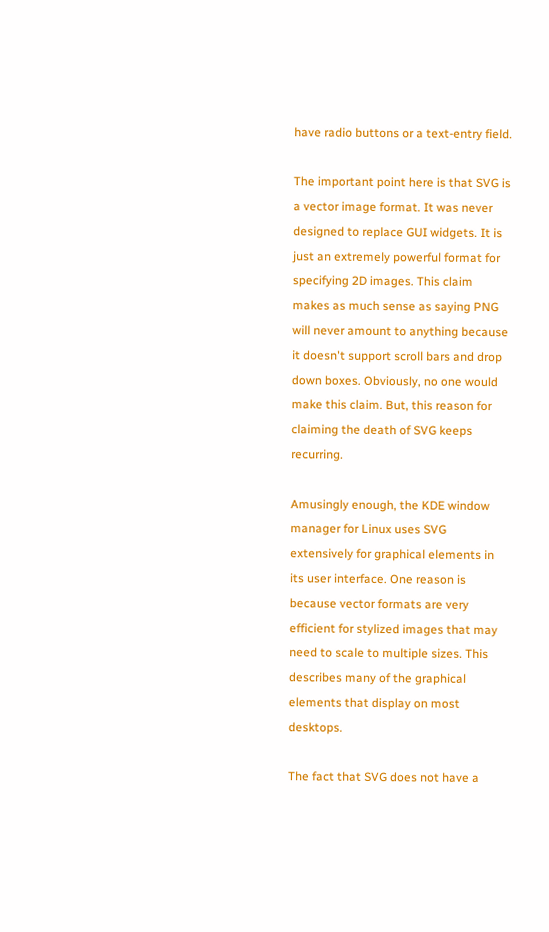have radio buttons or a text-entry field.

The important point here is that SVG is a vector image format. It was never designed to replace GUI widgets. It is just an extremely powerful format for specifying 2D images. This claim makes as much sense as saying PNG will never amount to anything because it doesn't support scroll bars and drop down boxes. Obviously, no one would make this claim. But, this reason for claiming the death of SVG keeps recurring.

Amusingly enough, the KDE window manager for Linux uses SVG extensively for graphical elements in its user interface. One reason is because vector formats are very efficient for stylized images that may need to scale to multiple sizes. This describes many of the graphical elements that display on most desktops.

The fact that SVG does not have a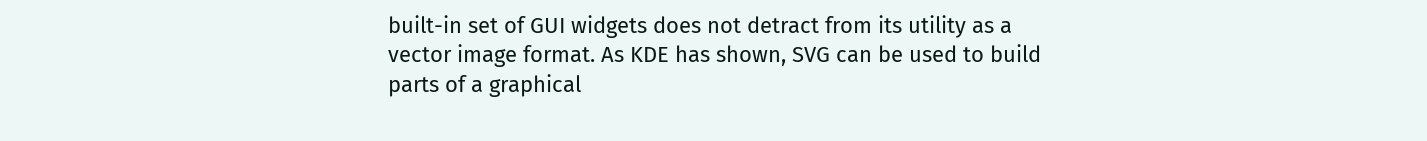built-in set of GUI widgets does not detract from its utility as a vector image format. As KDE has shown, SVG can be used to build parts of a graphical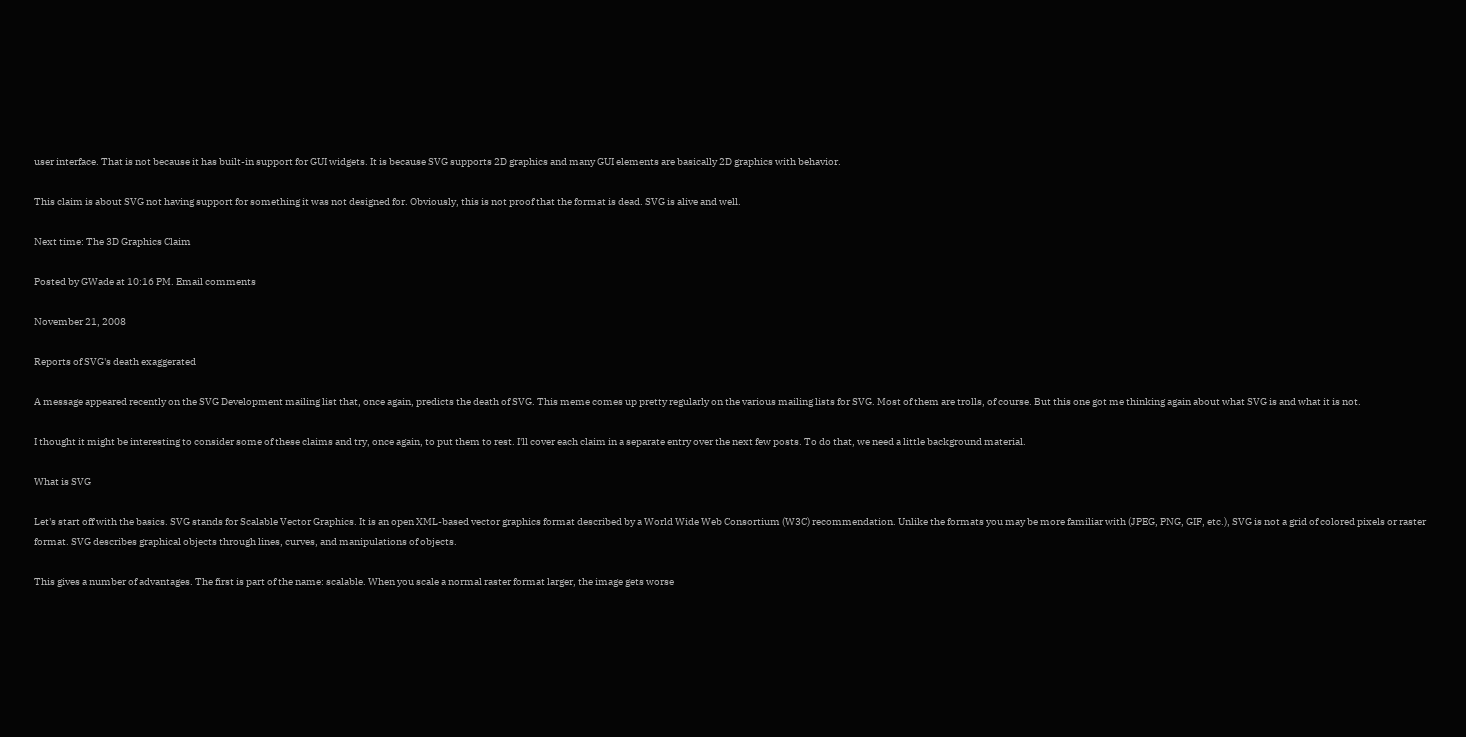user interface. That is not because it has built-in support for GUI widgets. It is because SVG supports 2D graphics and many GUI elements are basically 2D graphics with behavior.

This claim is about SVG not having support for something it was not designed for. Obviously, this is not proof that the format is dead. SVG is alive and well.

Next time: The 3D Graphics Claim

Posted by GWade at 10:16 PM. Email comments

November 21, 2008

Reports of SVG's death exaggerated

A message appeared recently on the SVG Development mailing list that, once again, predicts the death of SVG. This meme comes up pretty regularly on the various mailing lists for SVG. Most of them are trolls, of course. But this one got me thinking again about what SVG is and what it is not.

I thought it might be interesting to consider some of these claims and try, once again, to put them to rest. I'll cover each claim in a separate entry over the next few posts. To do that, we need a little background material.

What is SVG

Let's start off with the basics. SVG stands for Scalable Vector Graphics. It is an open XML-based vector graphics format described by a World Wide Web Consortium (W3C) recommendation. Unlike the formats you may be more familiar with (JPEG, PNG, GIF, etc.), SVG is not a grid of colored pixels or raster format. SVG describes graphical objects through lines, curves, and manipulations of objects.

This gives a number of advantages. The first is part of the name: scalable. When you scale a normal raster format larger, the image gets worse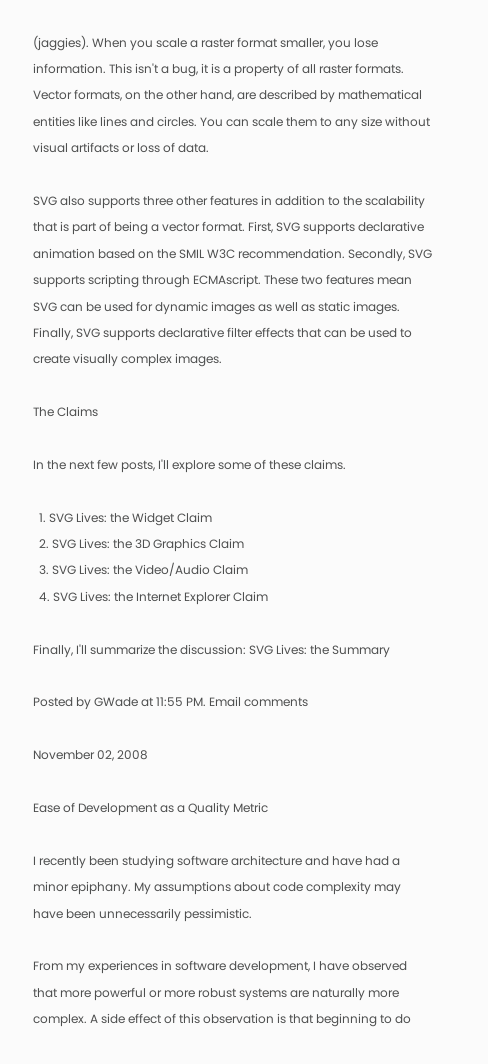(jaggies). When you scale a raster format smaller, you lose information. This isn't a bug, it is a property of all raster formats. Vector formats, on the other hand, are described by mathematical entities like lines and circles. You can scale them to any size without visual artifacts or loss of data.

SVG also supports three other features in addition to the scalability that is part of being a vector format. First, SVG supports declarative animation based on the SMIL W3C recommendation. Secondly, SVG supports scripting through ECMAscript. These two features mean SVG can be used for dynamic images as well as static images. Finally, SVG supports declarative filter effects that can be used to create visually complex images.

The Claims

In the next few posts, I'll explore some of these claims.

  1. SVG Lives: the Widget Claim
  2. SVG Lives: the 3D Graphics Claim
  3. SVG Lives: the Video/Audio Claim
  4. SVG Lives: the Internet Explorer Claim

Finally, I'll summarize the discussion: SVG Lives: the Summary

Posted by GWade at 11:55 PM. Email comments

November 02, 2008

Ease of Development as a Quality Metric

I recently been studying software architecture and have had a minor epiphany. My assumptions about code complexity may have been unnecessarily pessimistic.

From my experiences in software development, I have observed that more powerful or more robust systems are naturally more complex. A side effect of this observation is that beginning to do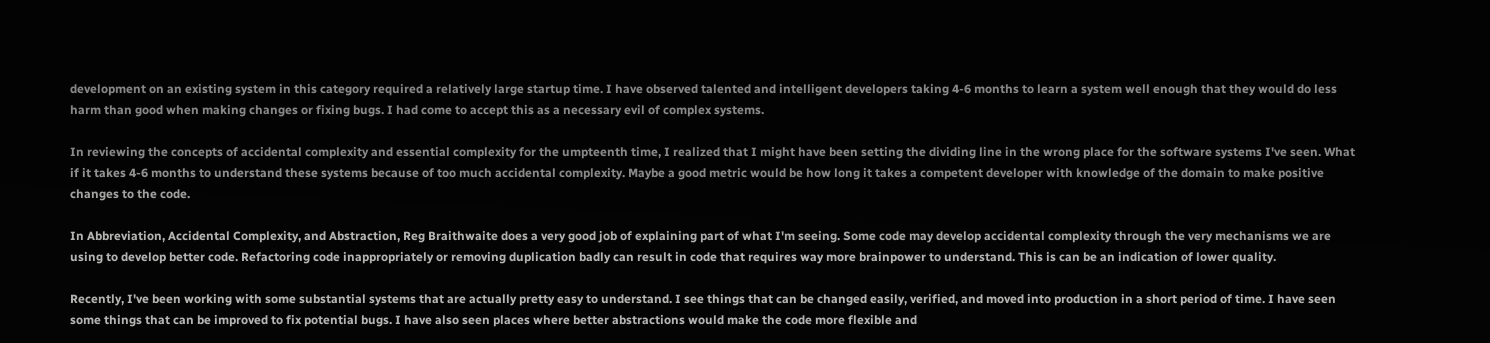development on an existing system in this category required a relatively large startup time. I have observed talented and intelligent developers taking 4-6 months to learn a system well enough that they would do less harm than good when making changes or fixing bugs. I had come to accept this as a necessary evil of complex systems.

In reviewing the concepts of accidental complexity and essential complexity for the umpteenth time, I realized that I might have been setting the dividing line in the wrong place for the software systems I've seen. What if it takes 4-6 months to understand these systems because of too much accidental complexity. Maybe a good metric would be how long it takes a competent developer with knowledge of the domain to make positive changes to the code.

In Abbreviation, Accidental Complexity, and Abstraction, Reg Braithwaite does a very good job of explaining part of what I'm seeing. Some code may develop accidental complexity through the very mechanisms we are using to develop better code. Refactoring code inappropriately or removing duplication badly can result in code that requires way more brainpower to understand. This is can be an indication of lower quality.

Recently, I've been working with some substantial systems that are actually pretty easy to understand. I see things that can be changed easily, verified, and moved into production in a short period of time. I have seen some things that can be improved to fix potential bugs. I have also seen places where better abstractions would make the code more flexible and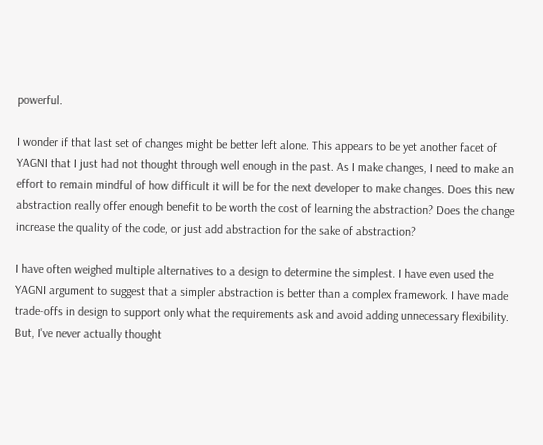powerful.

I wonder if that last set of changes might be better left alone. This appears to be yet another facet of YAGNI that I just had not thought through well enough in the past. As I make changes, I need to make an effort to remain mindful of how difficult it will be for the next developer to make changes. Does this new abstraction really offer enough benefit to be worth the cost of learning the abstraction? Does the change increase the quality of the code, or just add abstraction for the sake of abstraction?

I have often weighed multiple alternatives to a design to determine the simplest. I have even used the YAGNI argument to suggest that a simpler abstraction is better than a complex framework. I have made trade-offs in design to support only what the requirements ask and avoid adding unnecessary flexibility. But, I've never actually thought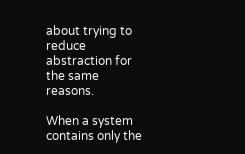about trying to reduce abstraction for the same reasons.

When a system contains only the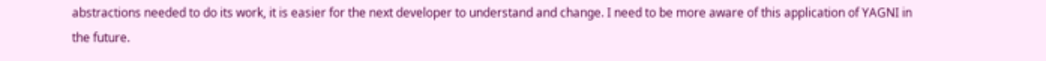abstractions needed to do its work, it is easier for the next developer to understand and change. I need to be more aware of this application of YAGNI in the future.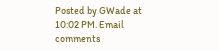Posted by GWade at 10:02 PM. Email comments